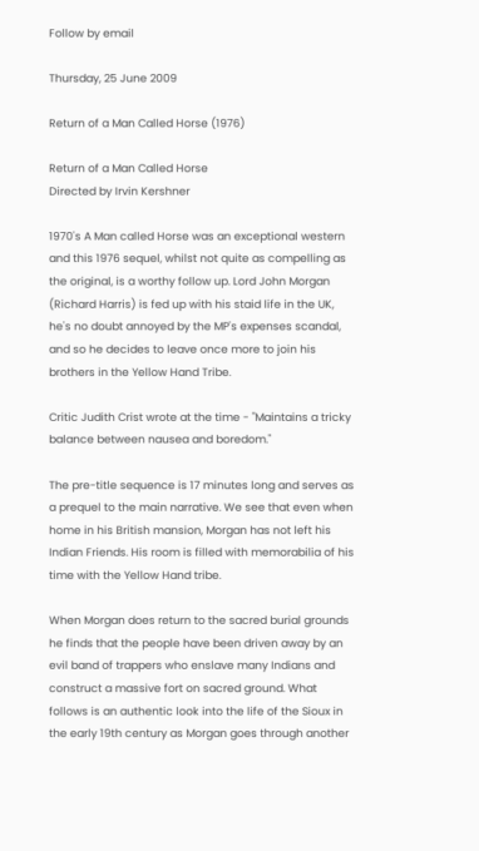Follow by email

Thursday, 25 June 2009

Return of a Man Called Horse (1976)

Return of a Man Called Horse
Directed by Irvin Kershner

1970's A Man called Horse was an exceptional western and this 1976 sequel, whilst not quite as compelling as the original, is a worthy follow up. Lord John Morgan (Richard Harris) is fed up with his staid life in the UK, he's no doubt annoyed by the MP's expenses scandal, and so he decides to leave once more to join his brothers in the Yellow Hand Tribe.

Critic Judith Crist wrote at the time - "Maintains a tricky balance between nausea and boredom."

The pre-title sequence is 17 minutes long and serves as a prequel to the main narrative. We see that even when home in his British mansion, Morgan has not left his Indian Friends. His room is filled with memorabilia of his time with the Yellow Hand tribe.

When Morgan does return to the sacred burial grounds he finds that the people have been driven away by an evil band of trappers who enslave many Indians and construct a massive fort on sacred ground. What follows is an authentic look into the life of the Sioux in the early 19th century as Morgan goes through another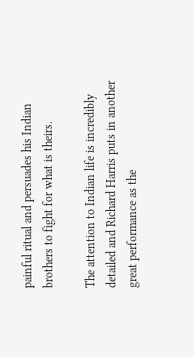painful ritual and persuades his Indian brothers to fight for what is theirs.

The attention to Indian life is incredibly detailed and Richard Harris puts in another great performance as the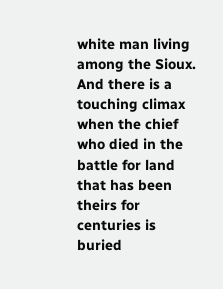white man living among the Sioux. And there is a touching climax when the chief who died in the battle for land that has been theirs for centuries is buried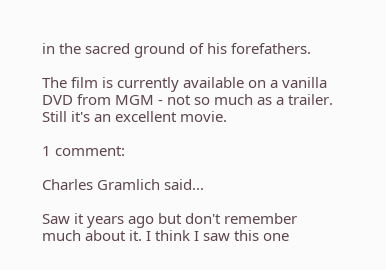in the sacred ground of his forefathers.

The film is currently available on a vanilla DVD from MGM - not so much as a trailer. Still it's an excellent movie.

1 comment:

Charles Gramlich said...

Saw it years ago but don't remember much about it. I think I saw this one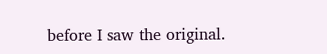before I saw the original.